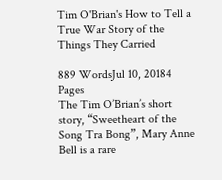Tim O'Brian's How to Tell a True War Story of the Things They Carried

889 WordsJul 10, 20184 Pages
The Tim O’Brian’s short story, “Sweetheart of the Song Tra Bong”, Mary Anne Bell is a rare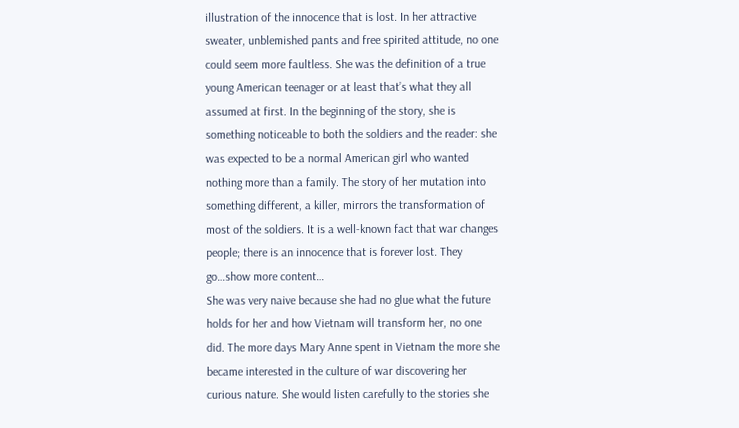illustration of the innocence that is lost. In her attractive sweater, unblemished pants and free spirited attitude, no one could seem more faultless. She was the definition of a true young American teenager or at least that’s what they all assumed at first. In the beginning of the story, she is something noticeable to both the soldiers and the reader: she was expected to be a normal American girl who wanted nothing more than a family. The story of her mutation into something different, a killer, mirrors the transformation of most of the soldiers. It is a well-known fact that war changes people; there is an innocence that is forever lost. They go…show more content…
She was very naive because she had no glue what the future holds for her and how Vietnam will transform her, no one did. The more days Mary Anne spent in Vietnam the more she became interested in the culture of war discovering her curious nature. She would listen carefully to the stories she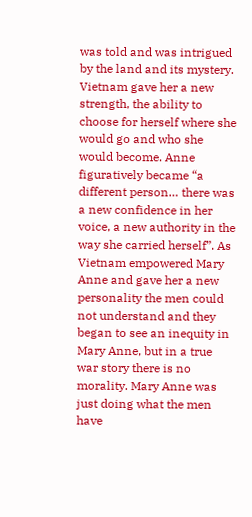was told and was intrigued by the land and its mystery. Vietnam gave her a new strength, the ability to choose for herself where she would go and who she would become. Anne figuratively became “a different person… there was a new confidence in her voice, a new authority in the way she carried herself”. As Vietnam empowered Mary Anne and gave her a new personality the men could not understand and they began to see an inequity in Mary Anne, but in a true war story there is no morality. Mary Anne was just doing what the men have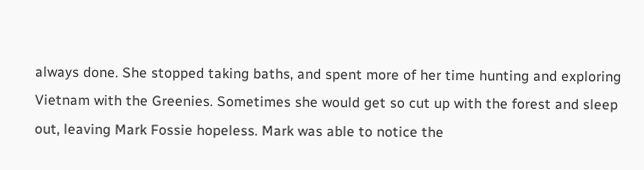always done. She stopped taking baths, and spent more of her time hunting and exploring Vietnam with the Greenies. Sometimes she would get so cut up with the forest and sleep out, leaving Mark Fossie hopeless. Mark was able to notice the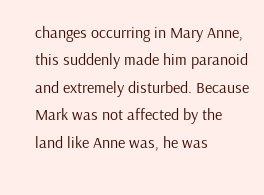changes occurring in Mary Anne, this suddenly made him paranoid and extremely disturbed. Because Mark was not affected by the land like Anne was, he was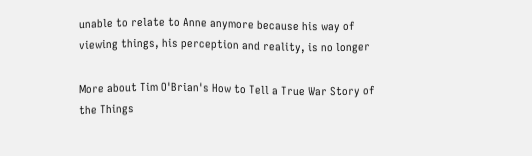unable to relate to Anne anymore because his way of viewing things, his perception and reality, is no longer

More about Tim O'Brian's How to Tell a True War Story of the Things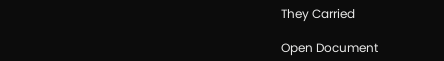They Carried

Open Document